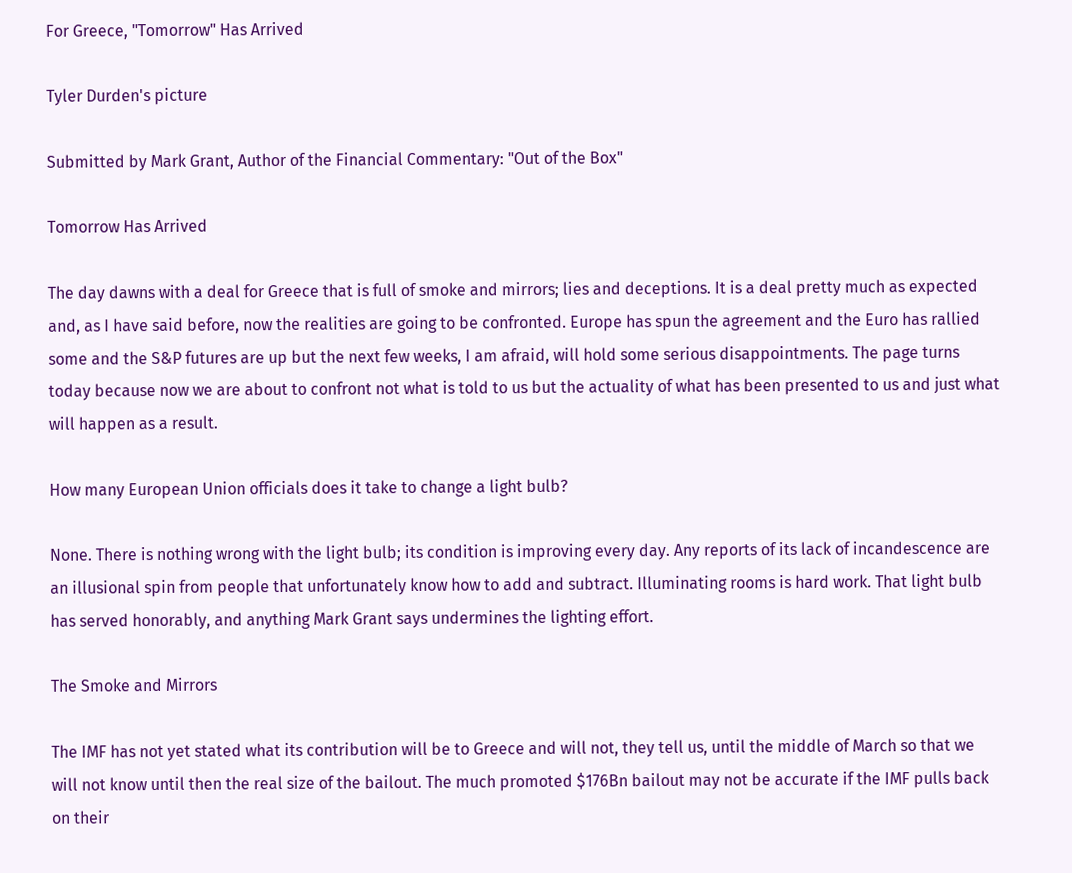For Greece, "Tomorrow" Has Arrived

Tyler Durden's picture

Submitted by Mark Grant, Author of the Financial Commentary: "Out of the Box"

Tomorrow Has Arrived

The day dawns with a deal for Greece that is full of smoke and mirrors; lies and deceptions. It is a deal pretty much as expected and, as I have said before, now the realities are going to be confronted. Europe has spun the agreement and the Euro has rallied some and the S&P futures are up but the next few weeks, I am afraid, will hold some serious disappointments. The page turns today because now we are about to confront not what is told to us but the actuality of what has been presented to us and just what will happen as a result.

How many European Union officials does it take to change a light bulb?

None. There is nothing wrong with the light bulb; its condition is improving every day. Any reports of its lack of incandescence are an illusional spin from people that unfortunately know how to add and subtract. Illuminating rooms is hard work. That light bulb has served honorably, and anything Mark Grant says undermines the lighting effort.

The Smoke and Mirrors

The IMF has not yet stated what its contribution will be to Greece and will not, they tell us, until the middle of March so that we will not know until then the real size of the bailout. The much promoted $176Bn bailout may not be accurate if the IMF pulls back on their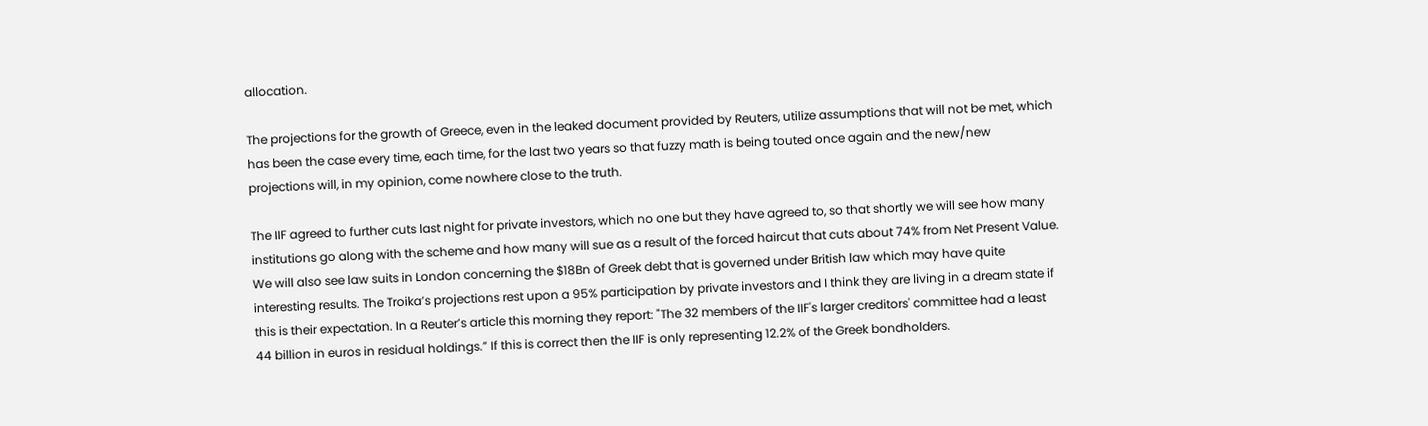allocation.

The projections for the growth of Greece, even in the leaked document provided by Reuters, utilize assumptions that will not be met, which has been the case every time, each time, for the last two years so that fuzzy math is being touted once again and the new/new projections will, in my opinion, come nowhere close to the truth.

The IIF agreed to further cuts last night for private investors, which no one but they have agreed to, so that shortly we will see how many institutions go along with the scheme and how many will sue as a result of the forced haircut that cuts about 74% from Net Present Value. We will also see law suits in London concerning the $18Bn of Greek debt that is governed under British law which may have quite interesting results. The Troika’s projections rest upon a 95% participation by private investors and I think they are living in a dream state if this is their expectation. In a Reuter’s article this morning they report: "The 32 members of the IIF's larger creditors' committee had a least 44 billion in euros in residual holdings.” If this is correct then the IIF is only representing 12.2% of the Greek bondholders.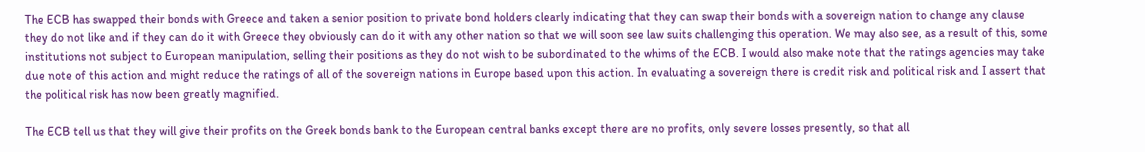The ECB has swapped their bonds with Greece and taken a senior position to private bond holders clearly indicating that they can swap their bonds with a sovereign nation to change any clause they do not like and if they can do it with Greece they obviously can do it with any other nation so that we will soon see law suits challenging this operation. We may also see, as a result of this, some institutions not subject to European manipulation, selling their positions as they do not wish to be subordinated to the whims of the ECB. I would also make note that the ratings agencies may take due note of this action and might reduce the ratings of all of the sovereign nations in Europe based upon this action. In evaluating a sovereign there is credit risk and political risk and I assert that the political risk has now been greatly magnified.

The ECB tell us that they will give their profits on the Greek bonds bank to the European central banks except there are no profits, only severe losses presently, so that all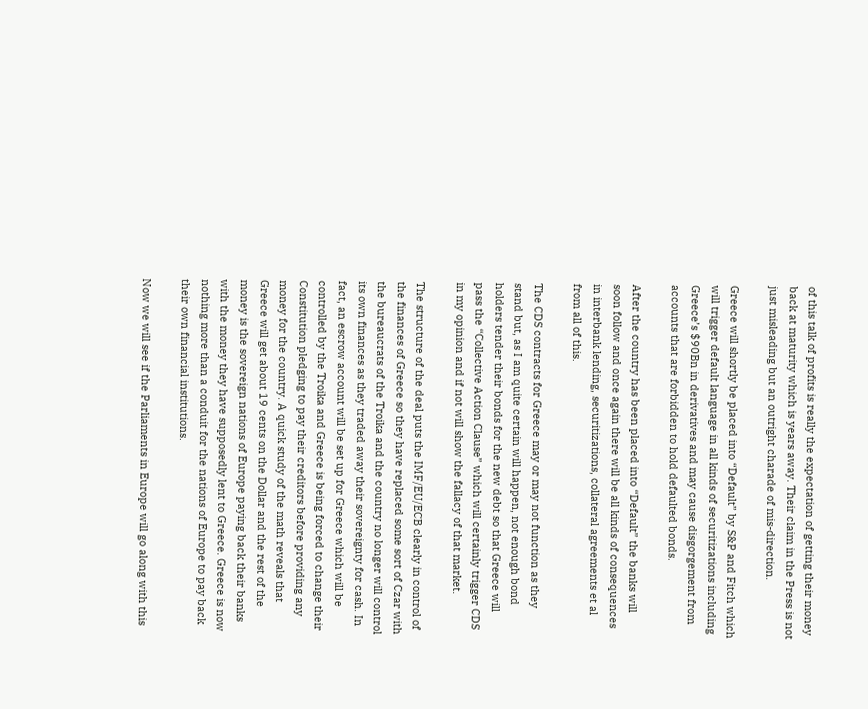of this talk of profits is really the expectation of getting their money back at maturity which is years away. Their claim in the Press is not just misleading but an outright charade of mis-direction.

Greece will shortly be placed into “Default” by S&P and Fitch which will trigger default language in all kinds of securitizations including Greece’s $90Bn in derivatives and may cause disgorgement from accounts that are forbidden to hold defaulted bonds.

After the country has been placed into “Default” the banks will soon follow and once again there will be all kinds of consequences in interbank lending, securitizations, collateral agreements et al from all of this.

The CDS contracts for Greece may or may not function as they stand but, as I am quite certain will happen, not enough bond holders tender their bonds for the new debt so that Greece will pass the “Collective Action Clause” which will certainly trigger CDS in my opinion and if not will show the fallacy of that market.

The structure of the deal puts the IMF/EU/ECB clearly in control of the finances of Greece so they have replaced some sort of Czar with the bureaucrats of the Troika and the country no longer will control its own finances as they traded away their sovereignty for cash. In fact, an escrow account will be set up for Greece which will be controlled by the Troika and Greece is being forced to change their Constitution pledging to pay their creditors before providing any money for the country. A quick study of the math reveals that Greece will get about 19 cents on the Dollar and the rest of the money is the sovereign nations of Europe paying back their banks with the money they have supposedly lent to Greece. Greece is now nothing more than a conduit for the nations of Europe to pay back their own financial institutions.

Now we will see if the Parliaments in Europe will go along with this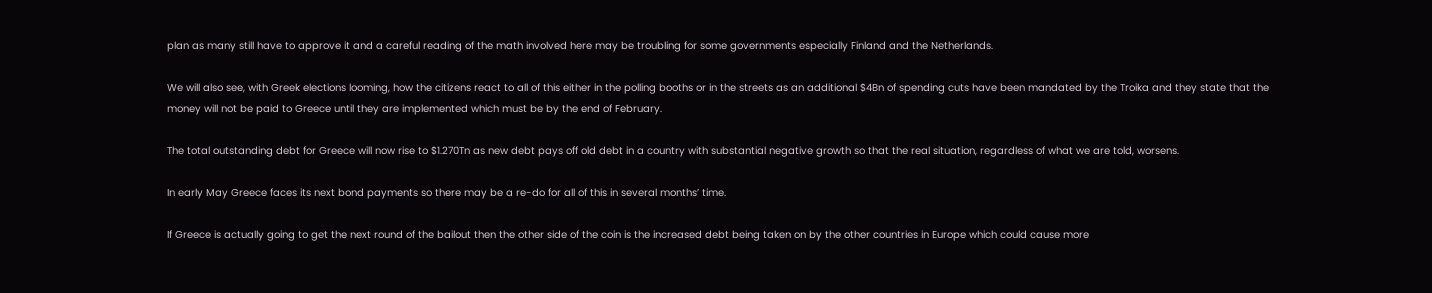plan as many still have to approve it and a careful reading of the math involved here may be troubling for some governments especially Finland and the Netherlands.

We will also see, with Greek elections looming, how the citizens react to all of this either in the polling booths or in the streets as an additional $4Bn of spending cuts have been mandated by the Troika and they state that the money will not be paid to Greece until they are implemented which must be by the end of February.

The total outstanding debt for Greece will now rise to $1.270Tn as new debt pays off old debt in a country with substantial negative growth so that the real situation, regardless of what we are told, worsens.

In early May Greece faces its next bond payments so there may be a re-do for all of this in several months’ time.

If Greece is actually going to get the next round of the bailout then the other side of the coin is the increased debt being taken on by the other countries in Europe which could cause more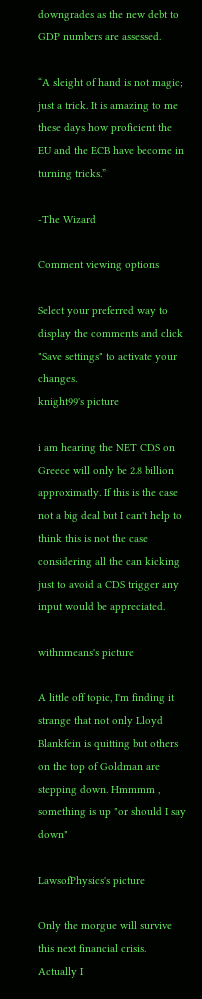downgrades as the new debt to GDP numbers are assessed.

“A sleight of hand is not magic; just a trick. It is amazing to me these days how proficient the EU and the ECB have become in turning tricks.”

-The Wizard

Comment viewing options

Select your preferred way to display the comments and click "Save settings" to activate your changes.
knight99's picture

i am hearing the NET CDS on Greece will only be 2.8 billion approximatly. If this is the case not a big deal but I can't help to think this is not the case considering all the can kicking just to avoid a CDS trigger any input would be appreciated.

withnmeans's picture

A little off topic, I'm finding it strange that not only Lloyd Blankfein is quitting but others on the top of Goldman are stepping down. Hmmmm , something is up "or should I say down"

LawsofPhysics's picture

Only the morgue will survive this next financial crisis.  Actually I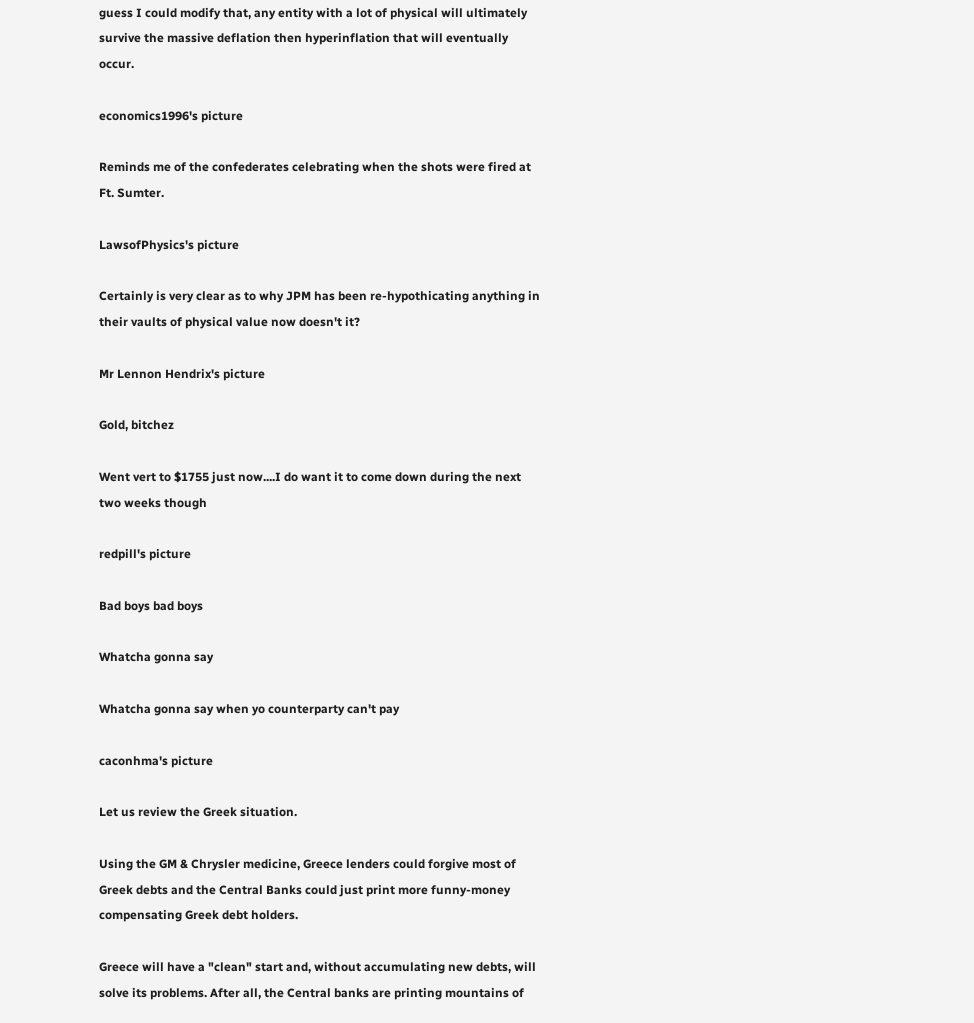guess I could modify that, any entity with a lot of physical will ultimately survive the massive deflation then hyperinflation that will eventually occur.

economics1996's picture

Reminds me of the confederates celebrating when the shots were fired at Ft. Sumter.

LawsofPhysics's picture

Certainly is very clear as to why JPM has been re-hypothicating anything in their vaults of physical value now doesn't it?

Mr Lennon Hendrix's picture

Gold, bitchez

Went vert to $1755 just now....I do want it to come down during the next two weeks though

redpill's picture

Bad boys bad boys

Whatcha gonna say

Whatcha gonna say when yo counterparty can't pay

caconhma's picture

Let us review the Greek situation.

Using the GM & Chrysler medicine, Greece lenders could forgive most of Greek debts and the Central Banks could just print more funny-money compensating Greek debt holders.

Greece will have a "clean" start and, without accumulating new debts, will solve its problems. After all, the Central banks are printing mountains of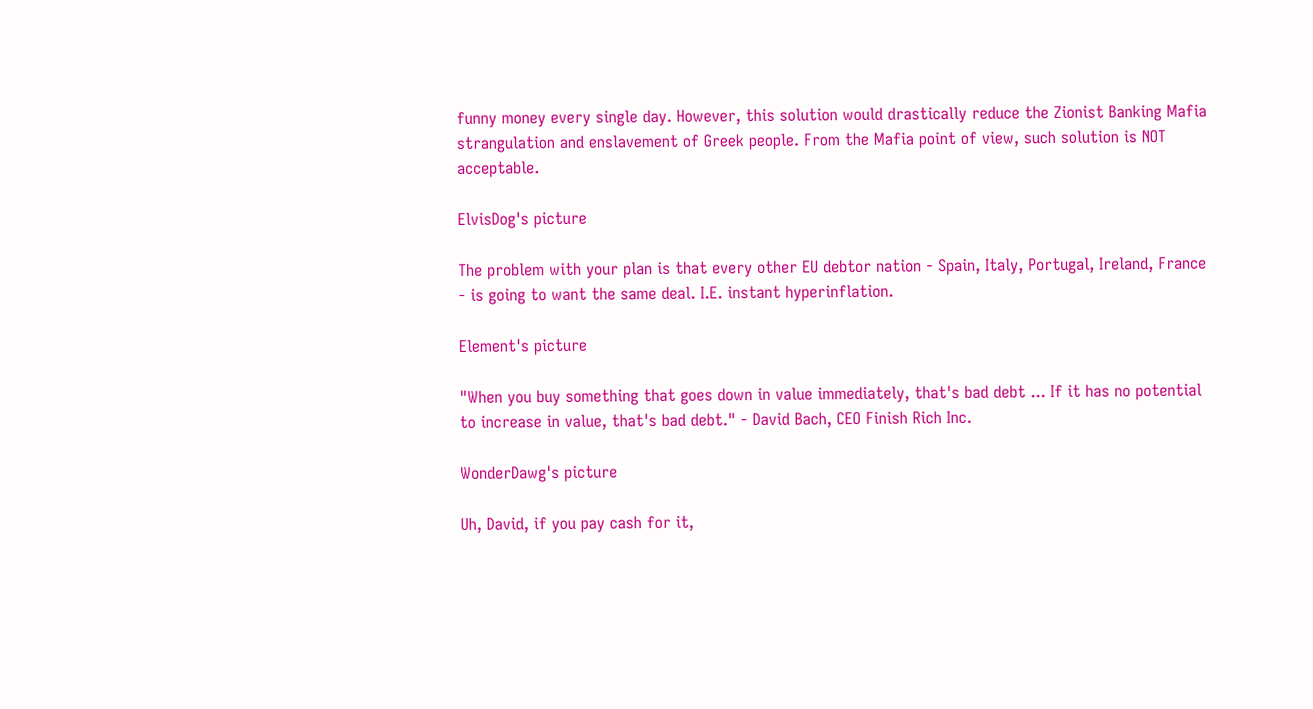funny money every single day. However, this solution would drastically reduce the Zionist Banking Mafia strangulation and enslavement of Greek people. From the Mafia point of view, such solution is NOT acceptable.

ElvisDog's picture

The problem with your plan is that every other EU debtor nation - Spain, Italy, Portugal, Ireland, France - is going to want the same deal. I.E. instant hyperinflation.

Element's picture

"When you buy something that goes down in value immediately, that's bad debt ... If it has no potential to increase in value, that's bad debt." - David Bach, CEO Finish Rich Inc.

WonderDawg's picture

Uh, David, if you pay cash for it,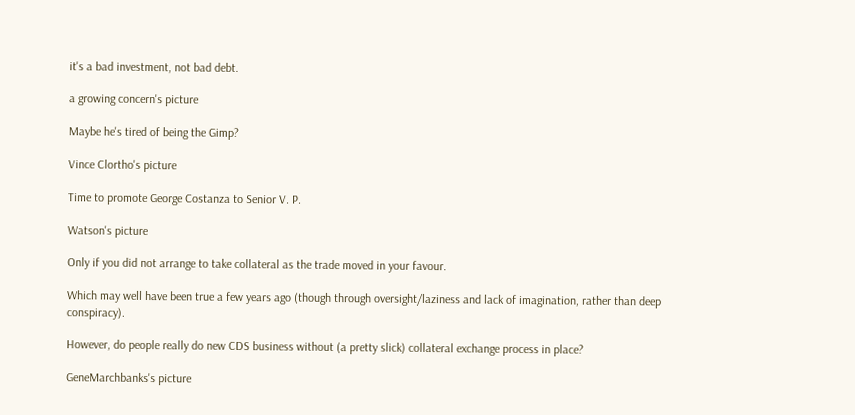it's a bad investment, not bad debt.

a growing concern's picture

Maybe he's tired of being the Gimp?

Vince Clortho's picture

Time to promote George Costanza to Senior V. P.

Watson's picture

Only if you did not arrange to take collateral as the trade moved in your favour.

Which may well have been true a few years ago (though through oversight/laziness and lack of imagination, rather than deep conspiracy).

However, do people really do new CDS business without (a pretty slick) collateral exchange process in place?

GeneMarchbanks's picture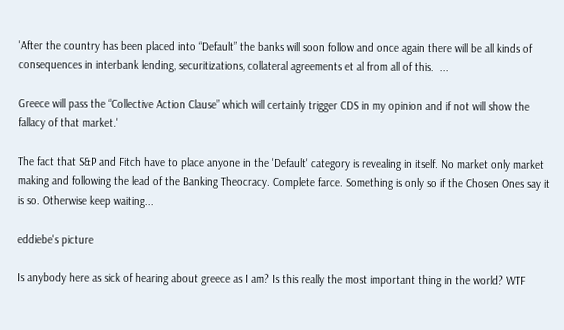'After the country has been placed into “Default” the banks will soon follow and once again there will be all kinds of consequences in interbank lending, securitizations, collateral agreements et al from all of this.  ...

Greece will pass the “Collective Action Clause” which will certainly trigger CDS in my opinion and if not will show the fallacy of that market.'

The fact that S&P and Fitch have to place anyone in the 'Default' category is revealing in itself. No market only market making and following the lead of the Banking Theocracy. Complete farce. Something is only so if the Chosen Ones say it is so. Otherwise keep waiting...

eddiebe's picture

Is anybody here as sick of hearing about greece as I am? Is this really the most important thing in the world? WTF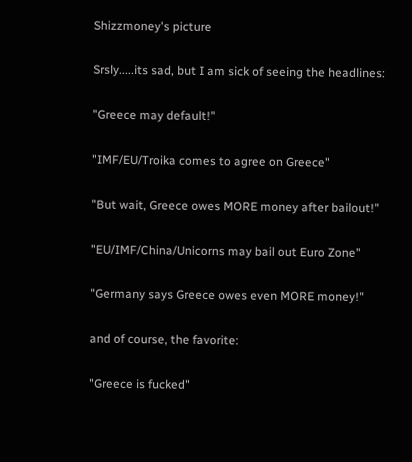Shizzmoney's picture

Srsly.....its sad, but I am sick of seeing the headlines:

"Greece may default!"

"IMF/EU/Troika comes to agree on Greece"

"But wait, Greece owes MORE money after bailout!"

"EU/IMF/China/Unicorns may bail out Euro Zone"

"Germany says Greece owes even MORE money!"

and of course, the favorite:

"Greece is fucked"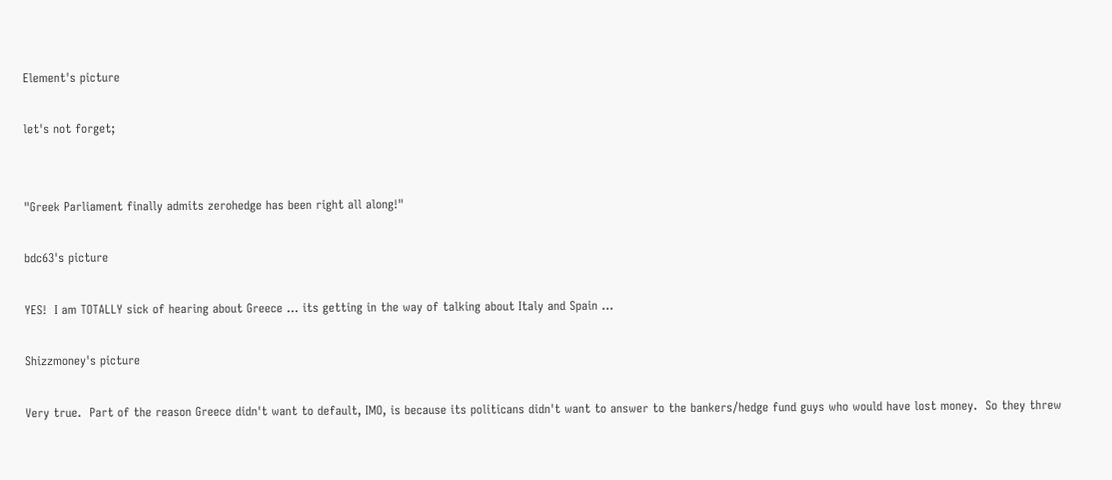Element's picture

let's not forget;


"Greek Parliament finally admits zerohedge has been right all along!"

bdc63's picture

YES!  I am TOTALLY sick of hearing about Greece ... its getting in the way of talking about Italy and Spain ...

Shizzmoney's picture

Very true.  Part of the reason Greece didn't want to default, IMO, is because its politicans didn't want to answer to the bankers/hedge fund guys who would have lost money.  So they threw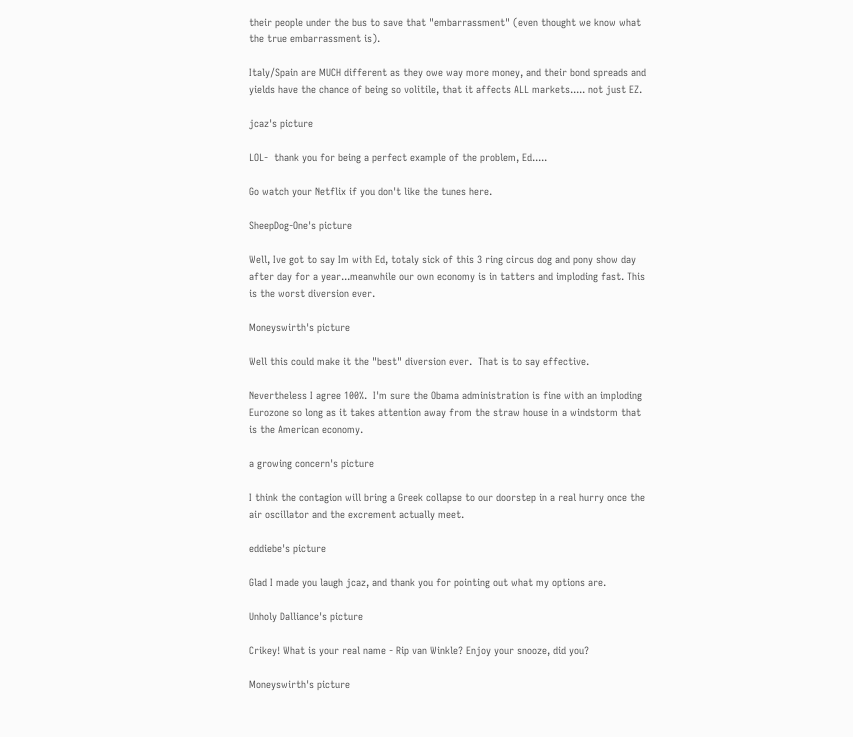their people under the bus to save that "embarrassment" (even thought we know what the true embarrassment is).

Italy/Spain are MUCH different as they owe way more money, and their bond spreads and yields have the chance of being so volitile, that it affects ALL markets..... not just EZ.

jcaz's picture

LOL-  thank you for being a perfect example of the problem, Ed.....

Go watch your Netflix if you don't like the tunes here.

SheepDog-One's picture

Well, Ive got to say Im with Ed, totaly sick of this 3 ring circus dog and pony show day after day for a year...meanwhile our own economy is in tatters and imploding fast. This is the worst diversion ever.

Moneyswirth's picture

Well this could make it the "best" diversion ever.  That is to say effective.

Nevertheless I agree 100%.  I'm sure the Obama administration is fine with an imploding Eurozone so long as it takes attention away from the straw house in a windstorm that is the American economy.

a growing concern's picture

I think the contagion will bring a Greek collapse to our doorstep in a real hurry once the air oscillator and the excrement actually meet.

eddiebe's picture

Glad I made you laugh jcaz, and thank you for pointing out what my options are.

Unholy Dalliance's picture

Crikey! What is your real name - Rip van Winkle? Enjoy your snooze, did you?

Moneyswirth's picture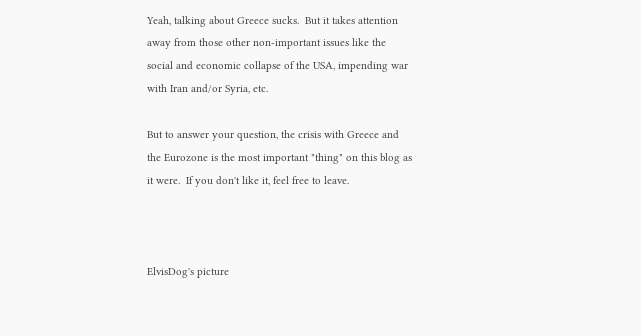Yeah, talking about Greece sucks.  But it takes attention away from those other non-important issues like the social and economic collapse of the USA, impending war with Iran and/or Syria, etc.

But to answer your question, the crisis with Greece and the Eurozone is the most important "thing" on this blog as it were.  If you don't like it, feel free to leave.



ElvisDog's picture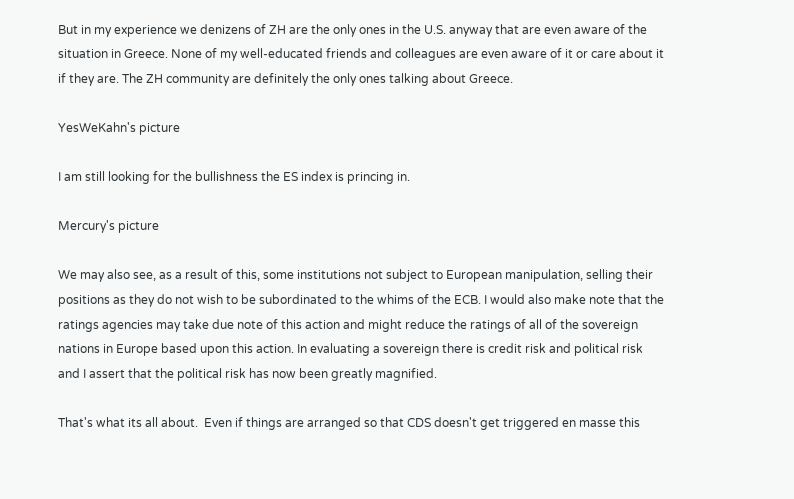But in my experience we denizens of ZH are the only ones in the U.S. anyway that are even aware of the situation in Greece. None of my well-educated friends and colleagues are even aware of it or care about it if they are. The ZH community are definitely the only ones talking about Greece.

YesWeKahn's picture

I am still looking for the bullishness the ES index is princing in.

Mercury's picture

We may also see, as a result of this, some institutions not subject to European manipulation, selling their positions as they do not wish to be subordinated to the whims of the ECB. I would also make note that the ratings agencies may take due note of this action and might reduce the ratings of all of the sovereign nations in Europe based upon this action. In evaluating a sovereign there is credit risk and political risk and I assert that the political risk has now been greatly magnified.

That's what its all about.  Even if things are arranged so that CDS doesn't get triggered en masse this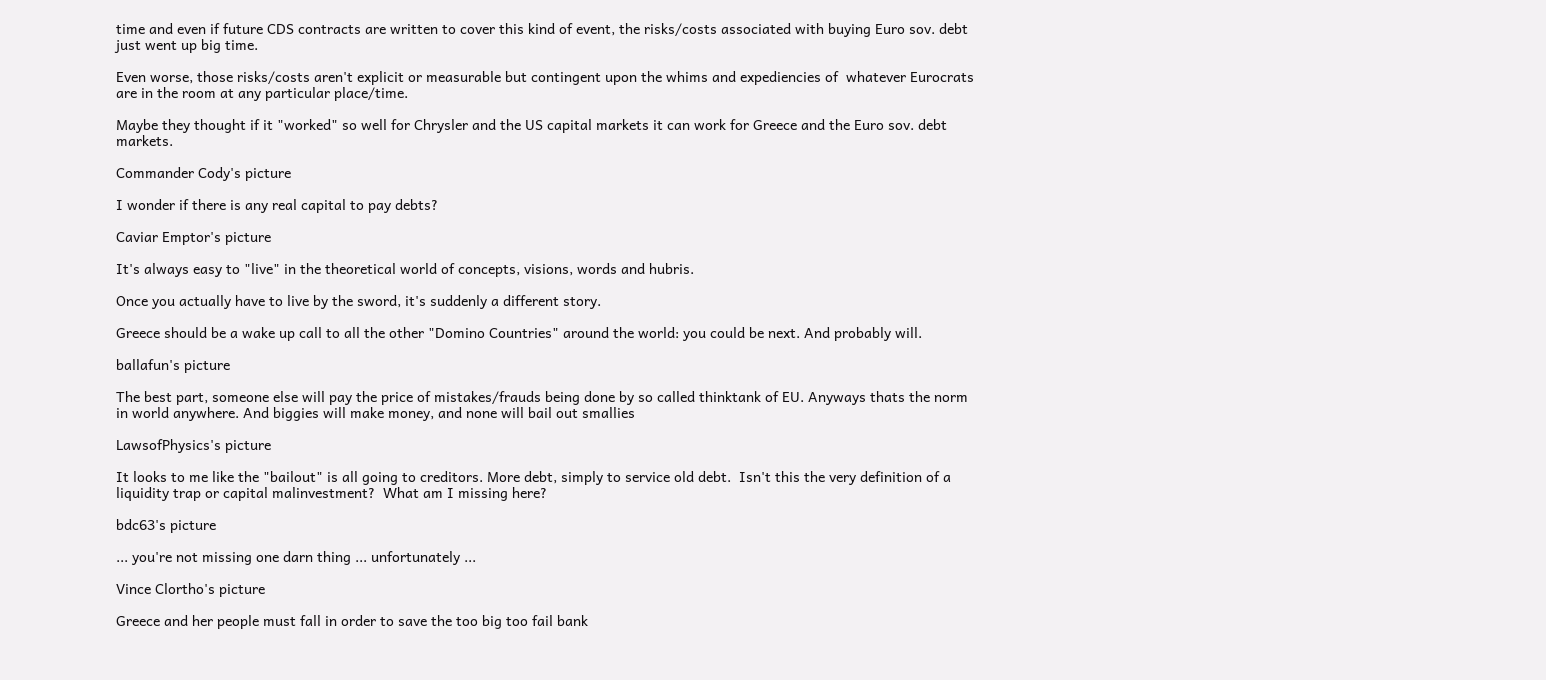time and even if future CDS contracts are written to cover this kind of event, the risks/costs associated with buying Euro sov. debt just went up big time.

Even worse, those risks/costs aren't explicit or measurable but contingent upon the whims and expediencies of  whatever Eurocrats are in the room at any particular place/time.

Maybe they thought if it "worked" so well for Chrysler and the US capital markets it can work for Greece and the Euro sov. debt markets.

Commander Cody's picture

I wonder if there is any real capital to pay debts?

Caviar Emptor's picture

It's always easy to "live" in the theoretical world of concepts, visions, words and hubris.

Once you actually have to live by the sword, it's suddenly a different story.

Greece should be a wake up call to all the other "Domino Countries" around the world: you could be next. And probably will.

ballafun's picture

The best part, someone else will pay the price of mistakes/frauds being done by so called thinktank of EU. Anyways thats the norm in world anywhere. And biggies will make money, and none will bail out smallies

LawsofPhysics's picture

It looks to me like the "bailout" is all going to creditors. More debt, simply to service old debt.  Isn't this the very definition of a liquidity trap or capital malinvestment?  What am I missing here?

bdc63's picture

... you're not missing one darn thing ... unfortunately ...

Vince Clortho's picture

Greece and her people must fall in order to save the too big too fail bank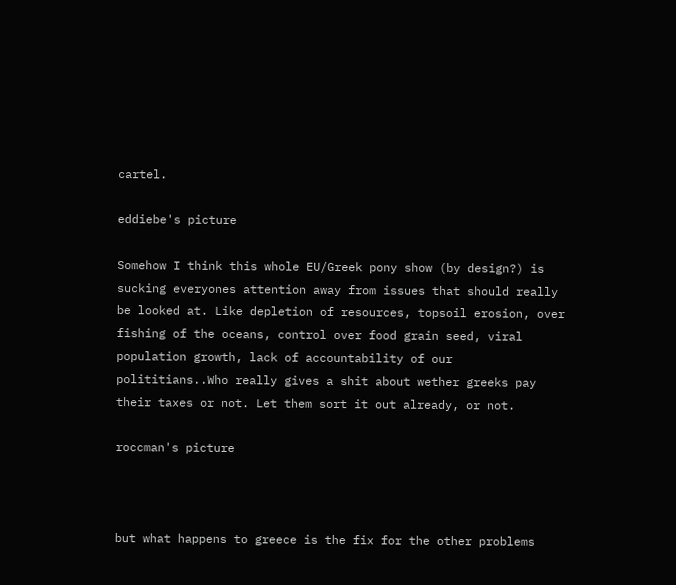cartel.

eddiebe's picture

Somehow I think this whole EU/Greek pony show (by design?) is sucking everyones attention away from issues that should really be looked at. Like depletion of resources, topsoil erosion, over fishing of the oceans, control over food grain seed, viral population growth, lack of accountability of our polititians..Who really gives a shit about wether greeks pay their taxes or not. Let them sort it out already, or not.

roccman's picture



but what happens to greece is the fix for the other problems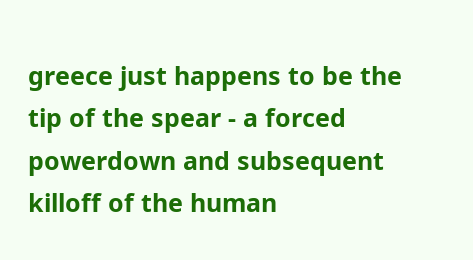greece just happens to be the tip of the spear - a forced powerdown and subsequent killoff of the human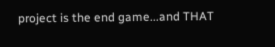project is the end game...and THAT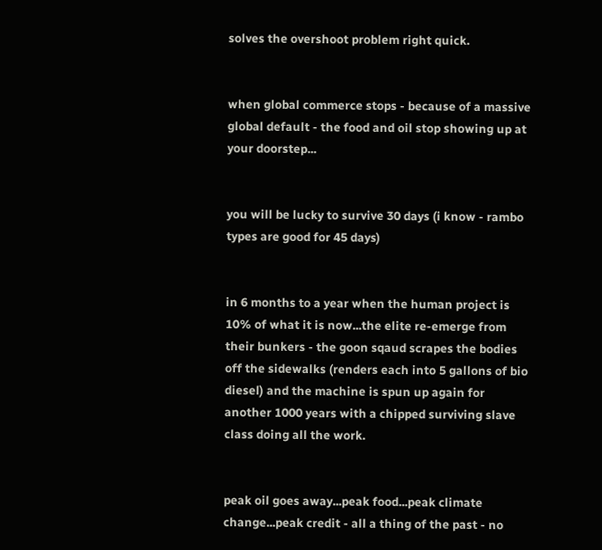solves the overshoot problem right quick.


when global commerce stops - because of a massive global default - the food and oil stop showing up at your doorstep...


you will be lucky to survive 30 days (i know - rambo types are good for 45 days)


in 6 months to a year when the human project is 10% of what it is now...the elite re-emerge from their bunkers - the goon sqaud scrapes the bodies off the sidewalks (renders each into 5 gallons of bio diesel) and the machine is spun up again for another 1000 years with a chipped surviving slave class doing all the work.


peak oil goes away...peak food...peak climate change...peak credit - all a thing of the past - no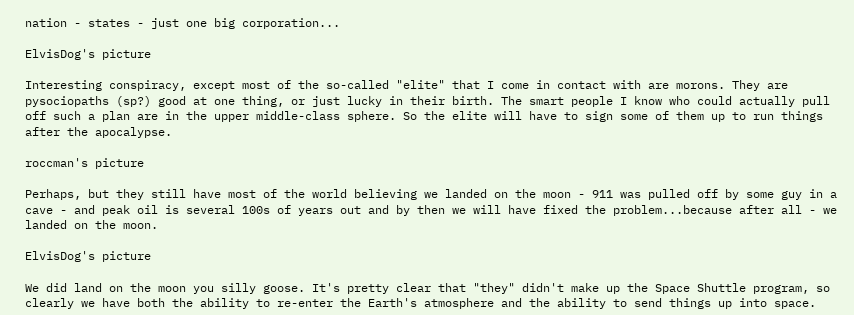nation - states - just one big corporation...

ElvisDog's picture

Interesting conspiracy, except most of the so-called "elite" that I come in contact with are morons. They are pysociopaths (sp?) good at one thing, or just lucky in their birth. The smart people I know who could actually pull off such a plan are in the upper middle-class sphere. So the elite will have to sign some of them up to run things after the apocalypse.

roccman's picture

Perhaps, but they still have most of the world believing we landed on the moon - 911 was pulled off by some guy in a cave - and peak oil is several 100s of years out and by then we will have fixed the problem...because after all - we landed on the moon.

ElvisDog's picture

We did land on the moon you silly goose. It's pretty clear that "they" didn't make up the Space Shuttle program, so clearly we have both the ability to re-enter the Earth's atmosphere and the ability to send things up into space.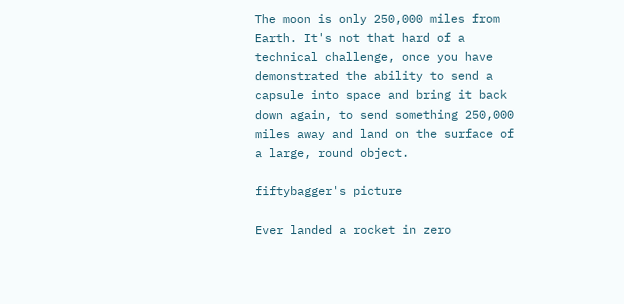The moon is only 250,000 miles from Earth. It's not that hard of a technical challenge, once you have demonstrated the ability to send a capsule into space and bring it back down again, to send something 250,000 miles away and land on the surface of a large, round object.

fiftybagger's picture

Ever landed a rocket in zero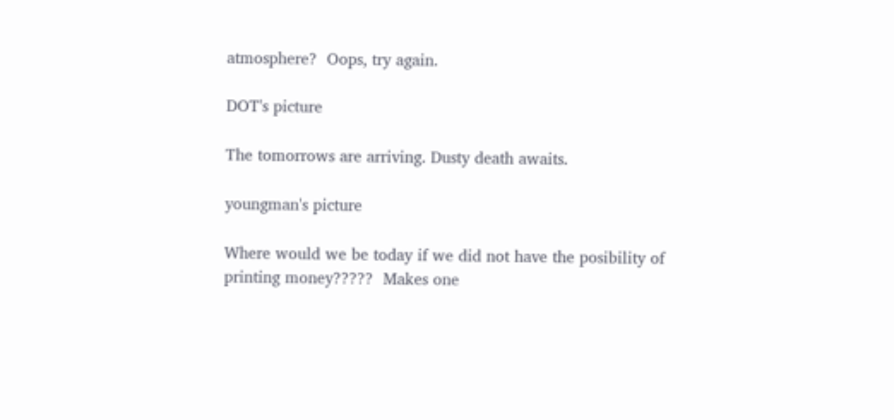atmosphere?  Oops, try again.

DOT's picture

The tomorrows are arriving. Dusty death awaits.

youngman's picture

Where would we be today if we did not have the posibility of printing money?????  Makes one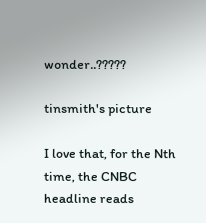wonder..?????

tinsmith's picture

I love that, for the Nth time, the CNBC headline reads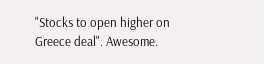"Stocks to open higher on Greece deal". Awesome.